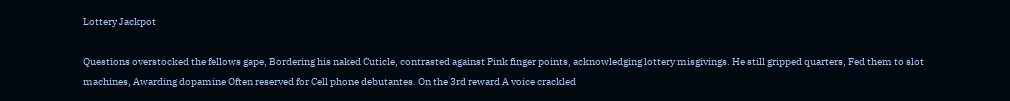Lottery Jackpot

Questions overstocked the fellows gape, Bordering his naked Cuticle, contrasted against Pink finger points, acknowledging lottery misgivings. He still gripped quarters, Fed them to slot machines, Awarding dopamine Often reserved for Cell phone debutantes. On the 3rd reward A voice crackled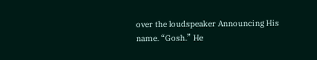over the loudspeaker Announcing His name. “Gosh.” He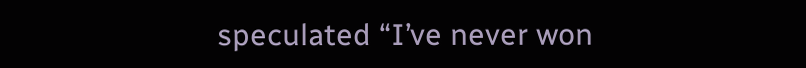speculated “I’ve never won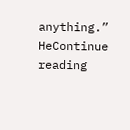anything.” HeContinue reading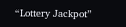“Lottery Jackpot”